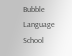Bubble Language School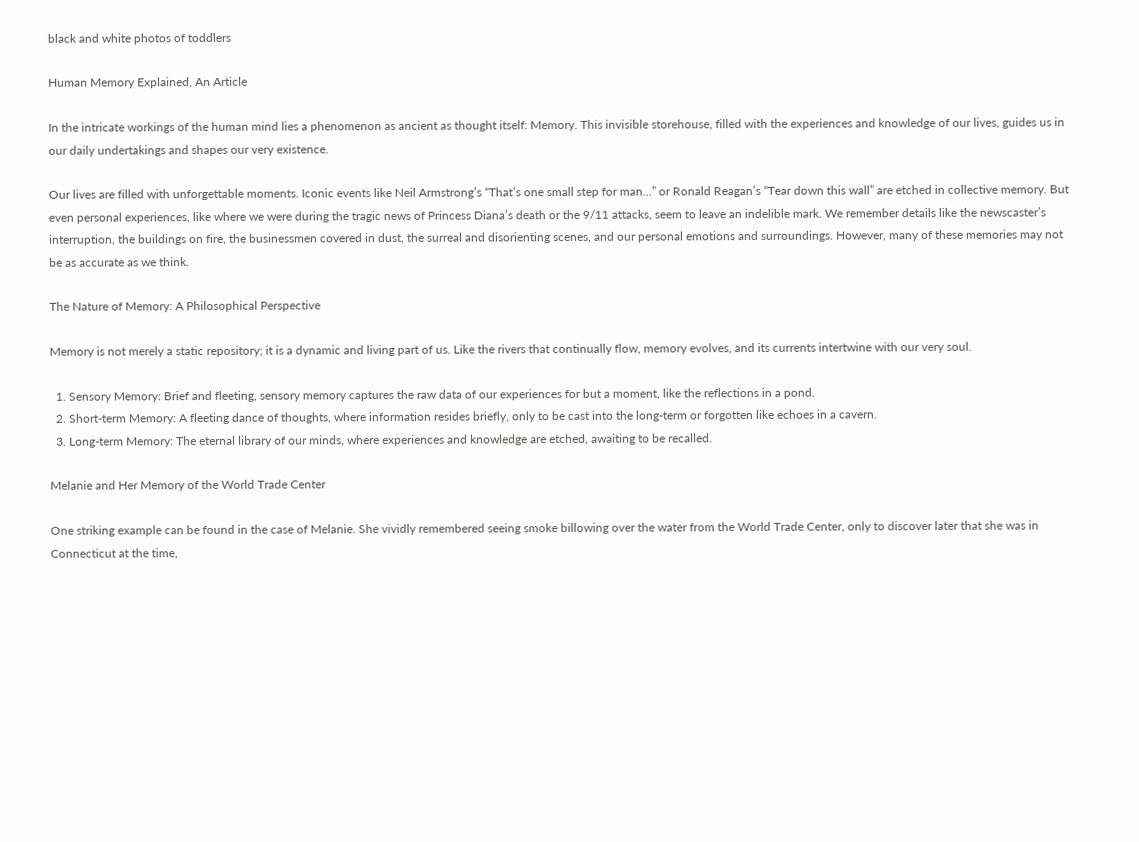black and white photos of toddlers

Human Memory Explained, An Article

In the intricate workings of the human mind lies a phenomenon as ancient as thought itself: Memory. This invisible storehouse, filled with the experiences and knowledge of our lives, guides us in our daily undertakings and shapes our very existence.

Our lives are filled with unforgettable moments. Iconic events like Neil Armstrong’s “That’s one small step for man…” or Ronald Reagan’s “Tear down this wall” are etched in collective memory. But even personal experiences, like where we were during the tragic news of Princess Diana’s death or the 9/11 attacks, seem to leave an indelible mark. We remember details like the newscaster’s interruption, the buildings on fire, the businessmen covered in dust, the surreal and disorienting scenes, and our personal emotions and surroundings. However, many of these memories may not be as accurate as we think.

The Nature of Memory: A Philosophical Perspective

Memory is not merely a static repository; it is a dynamic and living part of us. Like the rivers that continually flow, memory evolves, and its currents intertwine with our very soul.

  1. Sensory Memory: Brief and fleeting, sensory memory captures the raw data of our experiences for but a moment, like the reflections in a pond.
  2. Short-term Memory: A fleeting dance of thoughts, where information resides briefly, only to be cast into the long-term or forgotten like echoes in a cavern.
  3. Long-term Memory: The eternal library of our minds, where experiences and knowledge are etched, awaiting to be recalled.

Melanie and Her Memory of the World Trade Center

One striking example can be found in the case of Melanie. She vividly remembered seeing smoke billowing over the water from the World Trade Center, only to discover later that she was in Connecticut at the time,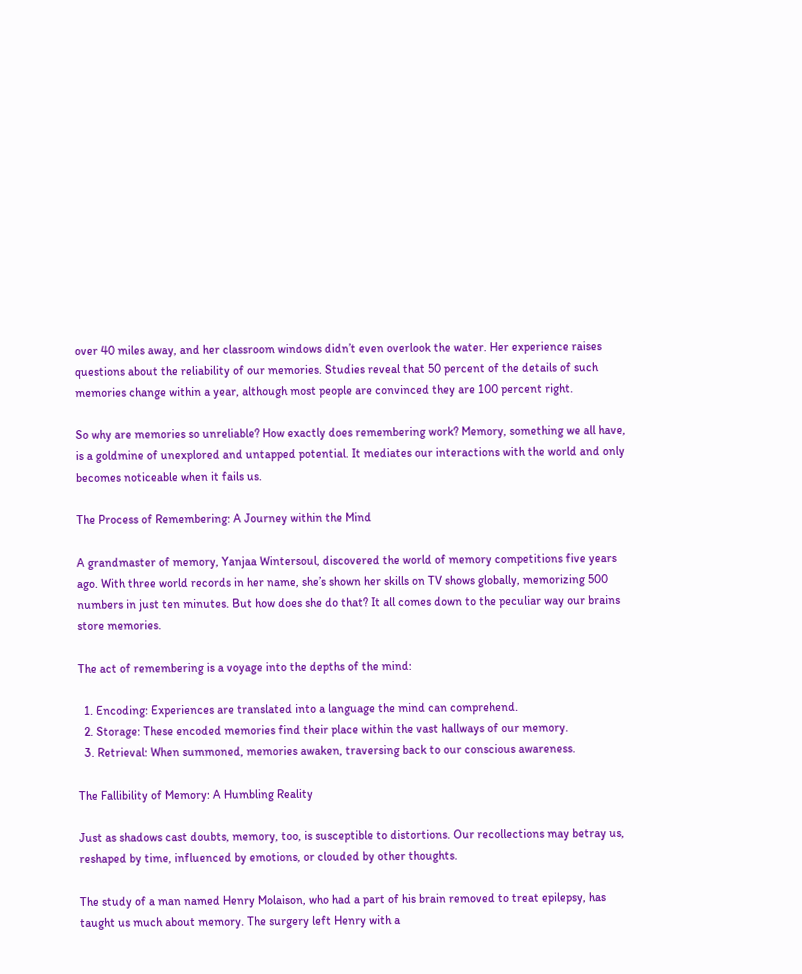over 40 miles away, and her classroom windows didn’t even overlook the water. Her experience raises questions about the reliability of our memories. Studies reveal that 50 percent of the details of such memories change within a year, although most people are convinced they are 100 percent right.

So why are memories so unreliable? How exactly does remembering work? Memory, something we all have, is a goldmine of unexplored and untapped potential. It mediates our interactions with the world and only becomes noticeable when it fails us.

The Process of Remembering: A Journey within the Mind

A grandmaster of memory, Yanjaa Wintersoul, discovered the world of memory competitions five years ago. With three world records in her name, she’s shown her skills on TV shows globally, memorizing 500 numbers in just ten minutes. But how does she do that? It all comes down to the peculiar way our brains store memories.

The act of remembering is a voyage into the depths of the mind:

  1. Encoding: Experiences are translated into a language the mind can comprehend.
  2. Storage: These encoded memories find their place within the vast hallways of our memory.
  3. Retrieval: When summoned, memories awaken, traversing back to our conscious awareness.

The Fallibility of Memory: A Humbling Reality

Just as shadows cast doubts, memory, too, is susceptible to distortions. Our recollections may betray us, reshaped by time, influenced by emotions, or clouded by other thoughts.

The study of a man named Henry Molaison, who had a part of his brain removed to treat epilepsy, has taught us much about memory. The surgery left Henry with a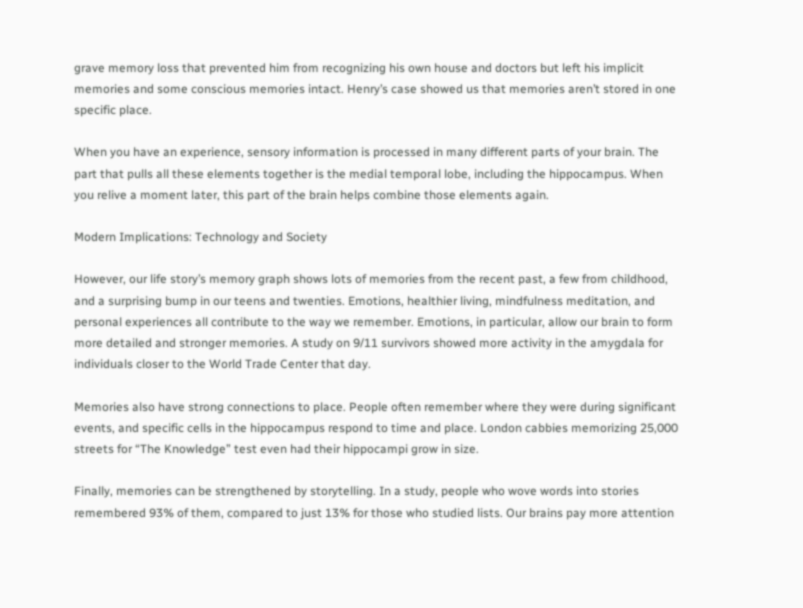grave memory loss that prevented him from recognizing his own house and doctors but left his implicit memories and some conscious memories intact. Henry’s case showed us that memories aren’t stored in one specific place.

When you have an experience, sensory information is processed in many different parts of your brain. The part that pulls all these elements together is the medial temporal lobe, including the hippocampus. When you relive a moment later, this part of the brain helps combine those elements again.

Modern Implications: Technology and Society

However, our life story’s memory graph shows lots of memories from the recent past, a few from childhood, and a surprising bump in our teens and twenties. Emotions, healthier living, mindfulness meditation, and personal experiences all contribute to the way we remember. Emotions, in particular, allow our brain to form more detailed and stronger memories. A study on 9/11 survivors showed more activity in the amygdala for individuals closer to the World Trade Center that day.

Memories also have strong connections to place. People often remember where they were during significant events, and specific cells in the hippocampus respond to time and place. London cabbies memorizing 25,000 streets for “The Knowledge” test even had their hippocampi grow in size.

Finally, memories can be strengthened by storytelling. In a study, people who wove words into stories remembered 93% of them, compared to just 13% for those who studied lists. Our brains pay more attention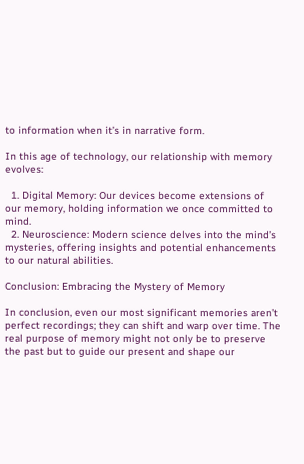to information when it’s in narrative form.

In this age of technology, our relationship with memory evolves:

  1. Digital Memory: Our devices become extensions of our memory, holding information we once committed to mind.
  2. Neuroscience: Modern science delves into the mind’s mysteries, offering insights and potential enhancements to our natural abilities.

Conclusion: Embracing the Mystery of Memory

In conclusion, even our most significant memories aren’t perfect recordings; they can shift and warp over time. The real purpose of memory might not only be to preserve the past but to guide our present and shape our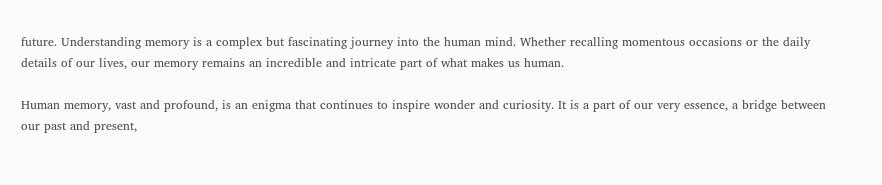future. Understanding memory is a complex but fascinating journey into the human mind. Whether recalling momentous occasions or the daily details of our lives, our memory remains an incredible and intricate part of what makes us human.

Human memory, vast and profound, is an enigma that continues to inspire wonder and curiosity. It is a part of our very essence, a bridge between our past and present,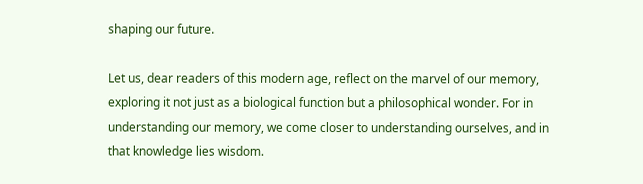shaping our future.

Let us, dear readers of this modern age, reflect on the marvel of our memory, exploring it not just as a biological function but a philosophical wonder. For in understanding our memory, we come closer to understanding ourselves, and in that knowledge lies wisdom.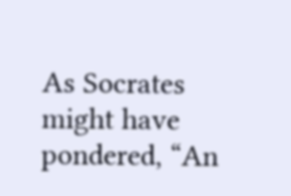As Socrates might have pondered, “An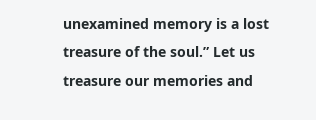unexamined memory is a lost treasure of the soul.” Let us treasure our memories and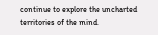continue to explore the uncharted territories of the mind.